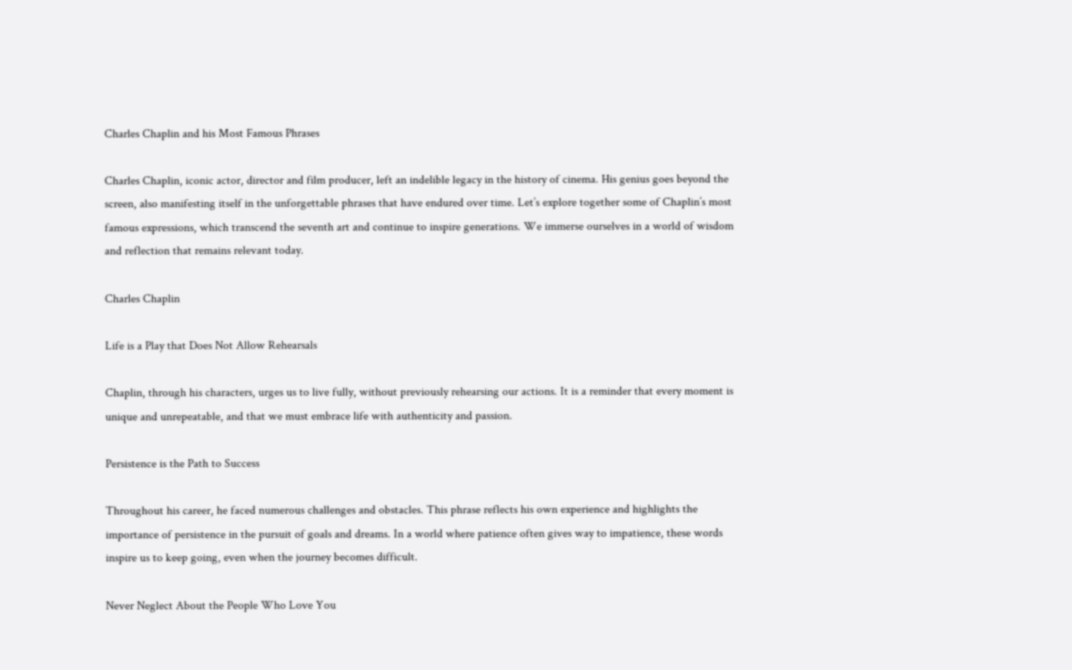Charles Chaplin and his Most Famous Phrases

Charles Chaplin, iconic actor, director and film producer, left an indelible legacy in the history of cinema. His genius goes beyond the screen, also manifesting itself in the unforgettable phrases that have endured over time. Let’s explore together some of Chaplin’s most famous expressions, which transcend the seventh art and continue to inspire generations. We immerse ourselves in a world of wisdom and reflection that remains relevant today.

Charles Chaplin

Life is a Play that Does Not Allow Rehearsals

Chaplin, through his characters, urges us to live fully, without previously rehearsing our actions. It is a reminder that every moment is unique and unrepeatable, and that we must embrace life with authenticity and passion.

Persistence is the Path to Success

Throughout his career, he faced numerous challenges and obstacles. This phrase reflects his own experience and highlights the importance of persistence in the pursuit of goals and dreams. In a world where patience often gives way to impatience, these words inspire us to keep going, even when the journey becomes difficult.

Never Neglect About the People Who Love You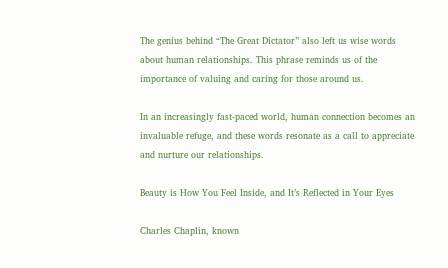The genius behind “The Great Dictator” also left us wise words about human relationships. This phrase reminds us of the importance of valuing and caring for those around us.

In an increasingly fast-paced world, human connection becomes an invaluable refuge, and these words resonate as a call to appreciate and nurture our relationships.

Beauty is How You Feel Inside, and It’s Reflected in Your Eyes

Charles Chaplin, known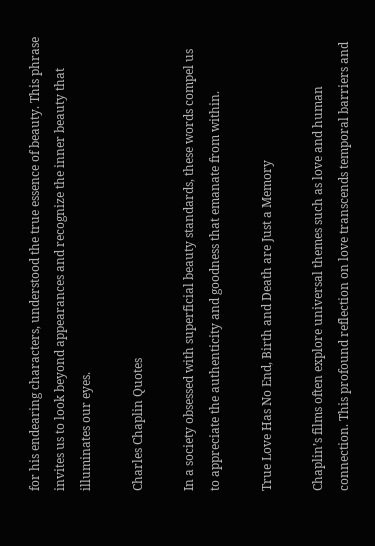for his endearing characters, understood the true essence of beauty. This phrase invites us to look beyond appearances and recognize the inner beauty that illuminates our eyes.

Charles Chaplin Quotes

In a society obsessed with superficial beauty standards, these words compel us to appreciate the authenticity and goodness that emanate from within.

True Love Has No End, Birth and Death are Just a Memory

Chaplin’s films often explore universal themes such as love and human connection. This profound reflection on love transcends temporal barriers and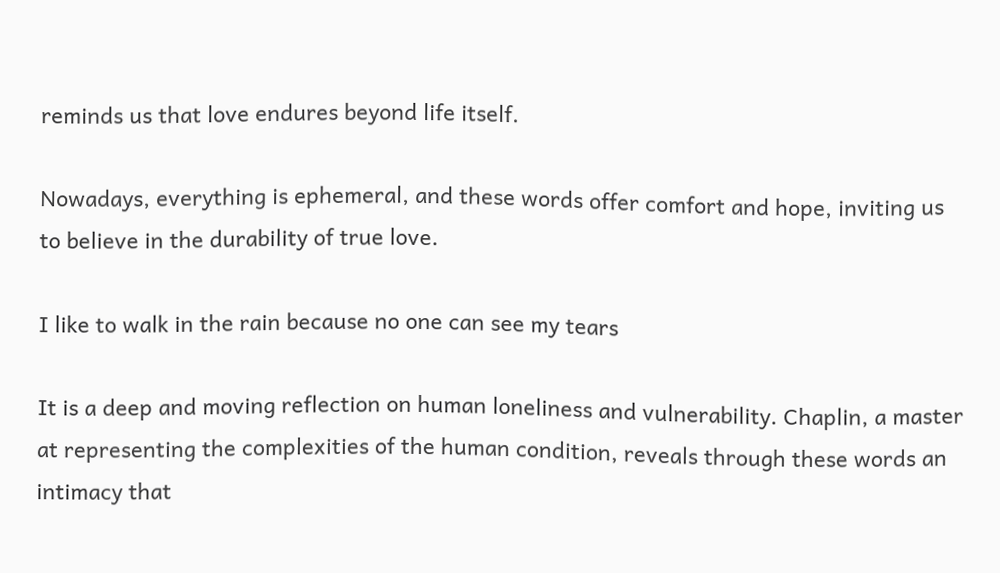reminds us that love endures beyond life itself.

Nowadays, everything is ephemeral, and these words offer comfort and hope, inviting us to believe in the durability of true love.

I like to walk in the rain because no one can see my tears

It is a deep and moving reflection on human loneliness and vulnerability. Chaplin, a master at representing the complexities of the human condition, reveals through these words an intimacy that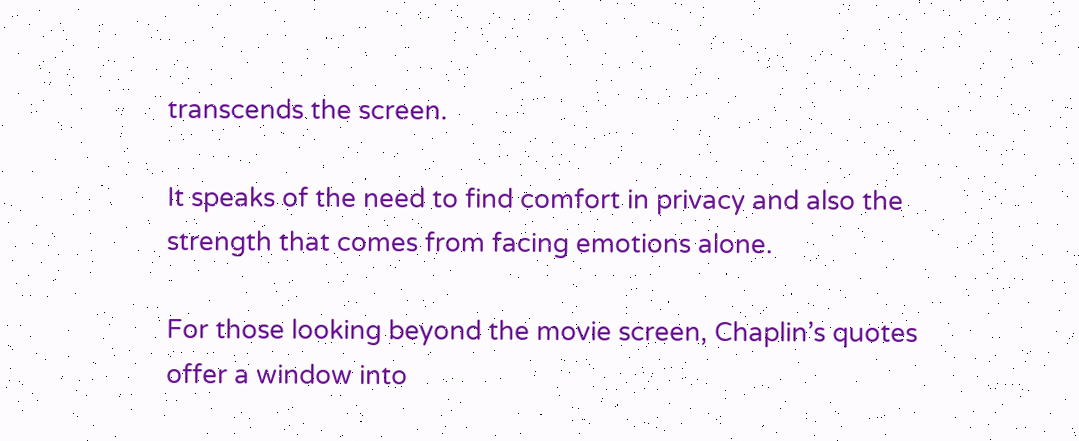transcends the screen.

It speaks of the need to find comfort in privacy and also the strength that comes from facing emotions alone.

For those looking beyond the movie screen, Chaplin’s quotes offer a window into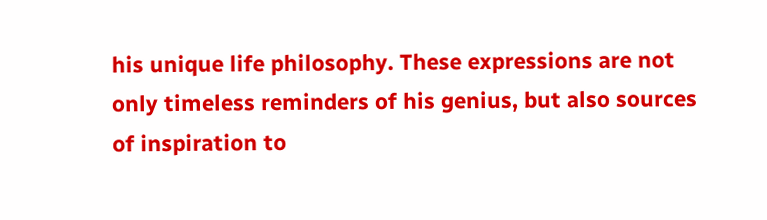his unique life philosophy. These expressions are not only timeless reminders of his genius, but also sources of inspiration to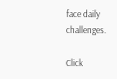face daily challenges.

Click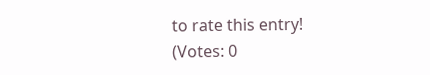to rate this entry!
(Votes: 0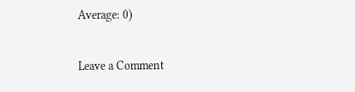Average: 0)

Leave a Comment